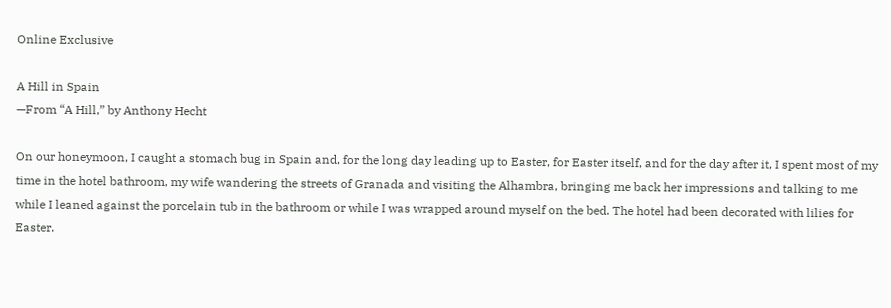Online Exclusive

A Hill in Spain
—From “A Hill,” by Anthony Hecht

On our honeymoon, I caught a stomach bug in Spain and, for the long day leading up to Easter, for Easter itself, and for the day after it, I spent most of my time in the hotel bathroom, my wife wandering the streets of Granada and visiting the Alhambra, bringing me back her impressions and talking to me while I leaned against the porcelain tub in the bathroom or while I was wrapped around myself on the bed. The hotel had been decorated with lilies for Easter.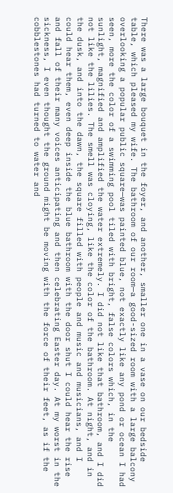There was a large bouquet in the foyer, and another, smaller one in a vase on our bedside table, which pleased my wife. The bathroom of our room—a good-sized room with a large balcony overlooking a popular public square—was painted blue, not exactly like any pond or ocean I had seen, more the color of a swimming pool tiled with bright, false colors which, in the sunlight, magnified and amplified the water extremely. I did not like that bathroom, and I did not like the lilies. The smell was cloying, like the color of the bathroom. At night, and in the dusk, and into the dawn, the square filled with people and music and musicians, and I could hear them, even deep inside the blue bathroom with the door shut I could hear the rise and fall of their many voices anticipating and then celebrating Easter day. At my worst in the sickness, I even thought the ground might be moving with the force of their feet, as if the cobblestones had turned to water and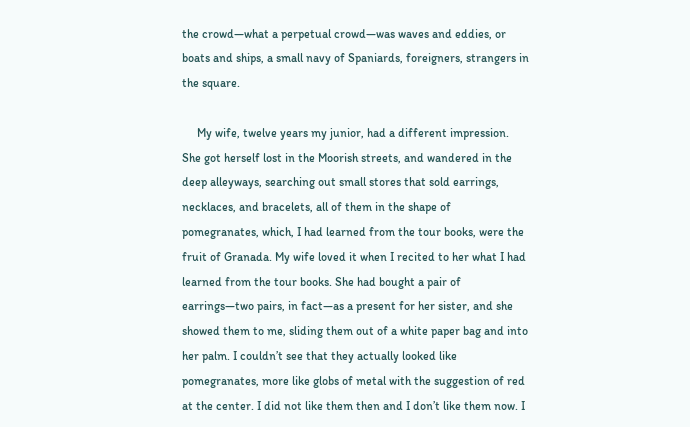the crowd—what a perpetual crowd—was waves and eddies, or boats and ships, a small navy of Spaniards, foreigners, strangers in the square.

     My wife, twelve years my junior, had a different impression. She got herself lost in the Moorish streets, and wandered in the deep alleyways, searching out small stores that sold earrings, necklaces, and bracelets, all of them in the shape of pomegranates, which, I had learned from the tour books, were the fruit of Granada. My wife loved it when I recited to her what I had learned from the tour books. She had bought a pair of earrings—two pairs, in fact—as a present for her sister, and she showed them to me, sliding them out of a white paper bag and into her palm. I couldn’t see that they actually looked like pomegranates, more like globs of metal with the suggestion of red at the center. I did not like them then and I don’t like them now. I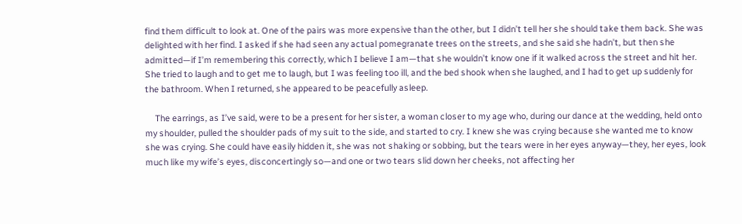find them difficult to look at. One of the pairs was more expensive than the other, but I didn’t tell her she should take them back. She was delighted with her find. I asked if she had seen any actual pomegranate trees on the streets, and she said she hadn’t, but then she admitted—if I’m remembering this correctly, which I believe I am—that she wouldn’t know one if it walked across the street and hit her. She tried to laugh and to get me to laugh, but I was feeling too ill, and the bed shook when she laughed, and I had to get up suddenly for the bathroom. When I returned, she appeared to be peacefully asleep.

     The earrings, as I’ve said, were to be a present for her sister, a woman closer to my age who, during our dance at the wedding, held onto my shoulder, pulled the shoulder pads of my suit to the side, and started to cry. I knew she was crying because she wanted me to know she was crying. She could have easily hidden it, she was not shaking or sobbing, but the tears were in her eyes anyway—they, her eyes, look much like my wife’s eyes, disconcertingly so—and one or two tears slid down her cheeks, not affecting her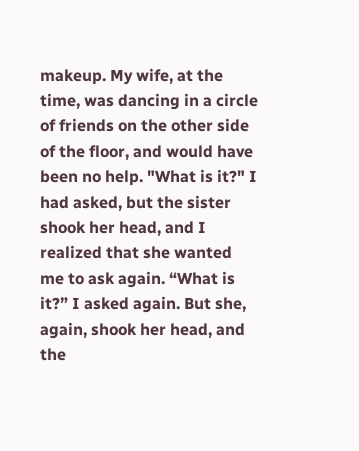makeup. My wife, at the time, was dancing in a circle of friends on the other side of the floor, and would have been no help. "What is it?" I had asked, but the sister shook her head, and I realized that she wanted me to ask again. “What is it?” I asked again. But she, again, shook her head, and the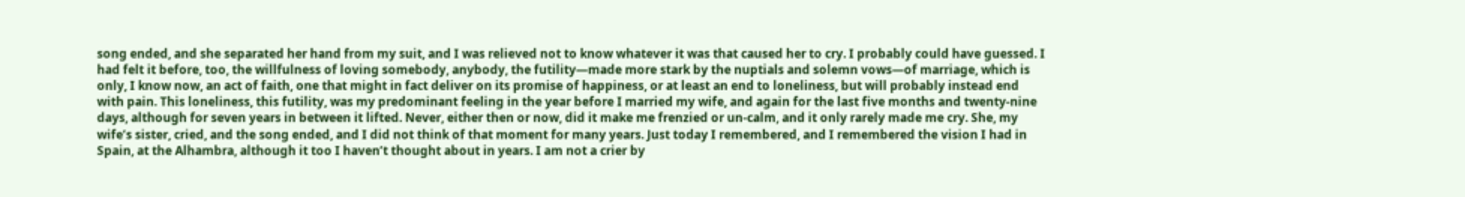song ended, and she separated her hand from my suit, and I was relieved not to know whatever it was that caused her to cry. I probably could have guessed. I had felt it before, too, the willfulness of loving somebody, anybody, the futility—made more stark by the nuptials and solemn vows—of marriage, which is only, I know now, an act of faith, one that might in fact deliver on its promise of happiness, or at least an end to loneliness, but will probably instead end with pain. This loneliness, this futility, was my predominant feeling in the year before I married my wife, and again for the last five months and twenty-nine days, although for seven years in between it lifted. Never, either then or now, did it make me frenzied or un-calm, and it only rarely made me cry. She, my wife’s sister, cried, and the song ended, and I did not think of that moment for many years. Just today I remembered, and I remembered the vision I had in Spain, at the Alhambra, although it too I haven’t thought about in years. I am not a crier by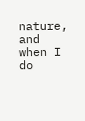nature, and when I do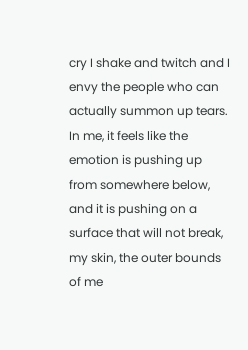cry I shake and twitch and I envy the people who can actually summon up tears. In me, it feels like the emotion is pushing up from somewhere below, and it is pushing on a surface that will not break, my skin, the outer bounds of me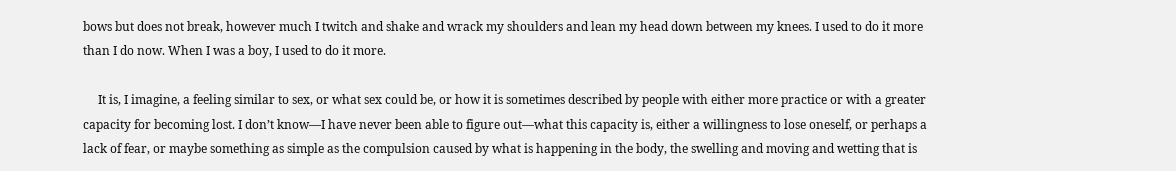bows but does not break, however much I twitch and shake and wrack my shoulders and lean my head down between my knees. I used to do it more than I do now. When I was a boy, I used to do it more.

     It is, I imagine, a feeling similar to sex, or what sex could be, or how it is sometimes described by people with either more practice or with a greater capacity for becoming lost. I don’t know—I have never been able to figure out—what this capacity is, either a willingness to lose oneself, or perhaps a lack of fear, or maybe something as simple as the compulsion caused by what is happening in the body, the swelling and moving and wetting that is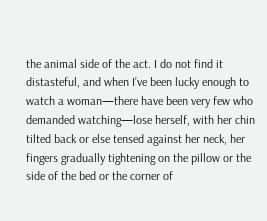the animal side of the act. I do not find it distasteful, and when I’ve been lucky enough to watch a woman—there have been very few who demanded watching—lose herself, with her chin tilted back or else tensed against her neck, her fingers gradually tightening on the pillow or the side of the bed or the corner of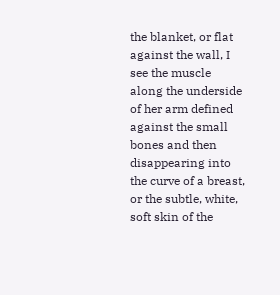the blanket, or flat against the wall, I see the muscle along the underside of her arm defined against the small bones and then disappearing into the curve of a breast, or the subtle, white, soft skin of the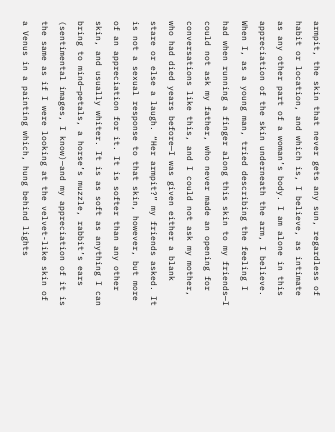armpit, the skin that never gets any sun, regardless of habit or location, and which is, I believe, as intimate as any other part of a woman’s body. I am alone in this appreciation of the skin underneath the arm, I believe. When I, as a young man, tried describing the feeling I had when running a finger along this skin to my friends—I could not ask my father, who never made an opening for conversations like this, and I could not ask my mother, who had died years before—I was given either a blank stare or else a laugh. “Her armpit?” my friends asked. It is not a sexual response to that skin, however, but more of an appreciation for it. It is softer than any other skin, and usually whiter. It is as soft as anything I can bring to mind—petals, a horse’s muzzle, rabbit’s ears (sentimental images, I know)—and my appreciation of it is the same as if I were looking at the velvet-like skin of a Venus in a painting which, hung behind lights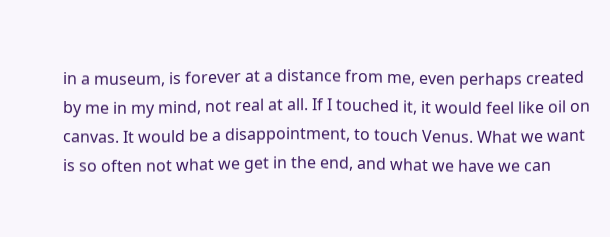in a museum, is forever at a distance from me, even perhaps created by me in my mind, not real at all. If I touched it, it would feel like oil on canvas. It would be a disappointment, to touch Venus. What we want is so often not what we get in the end, and what we have we can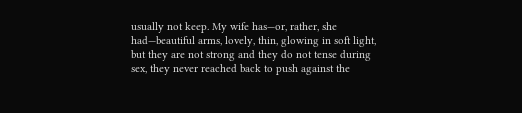usually not keep. My wife has—or, rather, she had—beautiful arms, lovely, thin, glowing in soft light, but they are not strong and they do not tense during sex, they never reached back to push against the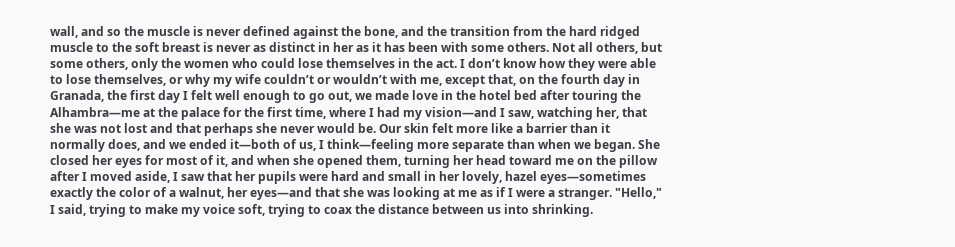wall, and so the muscle is never defined against the bone, and the transition from the hard ridged muscle to the soft breast is never as distinct in her as it has been with some others. Not all others, but some others, only the women who could lose themselves in the act. I don’t know how they were able to lose themselves, or why my wife couldn’t or wouldn’t with me, except that, on the fourth day in Granada, the first day I felt well enough to go out, we made love in the hotel bed after touring the Alhambra—me at the palace for the first time, where I had my vision—and I saw, watching her, that she was not lost and that perhaps she never would be. Our skin felt more like a barrier than it normally does, and we ended it—both of us, I think—feeling more separate than when we began. She closed her eyes for most of it, and when she opened them, turning her head toward me on the pillow after I moved aside, I saw that her pupils were hard and small in her lovely, hazel eyes—sometimes exactly the color of a walnut, her eyes—and that she was looking at me as if I were a stranger. "Hello," I said, trying to make my voice soft, trying to coax the distance between us into shrinking.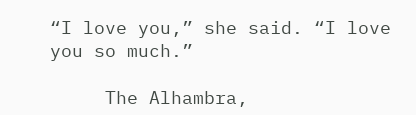“I love you,” she said. “I love you so much.”

     The Alhambra,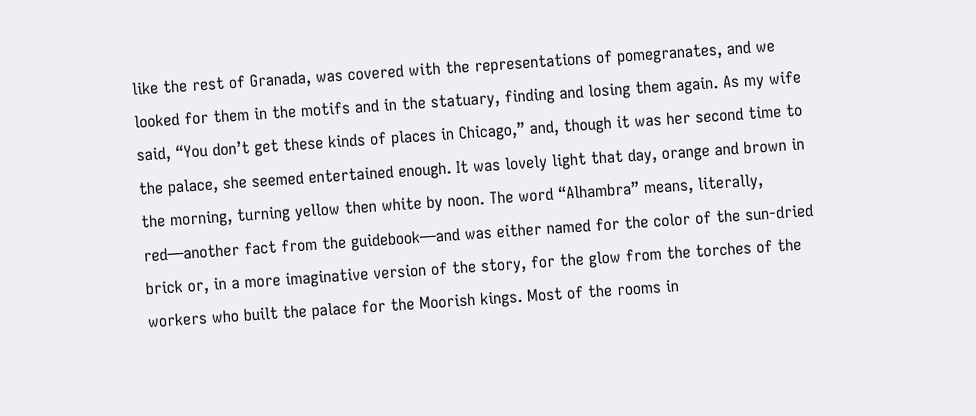like the rest of Granada, was covered with the representations of pomegranates, and we looked for them in the motifs and in the statuary, finding and losing them again. As my wife said, “You don’t get these kinds of places in Chicago,” and, though it was her second time to the palace, she seemed entertained enough. It was lovely light that day, orange and brown in the morning, turning yellow then white by noon. The word “Alhambra” means, literally, red—another fact from the guidebook—and was either named for the color of the sun-dried brick or, in a more imaginative version of the story, for the glow from the torches of the workers who built the palace for the Moorish kings. Most of the rooms in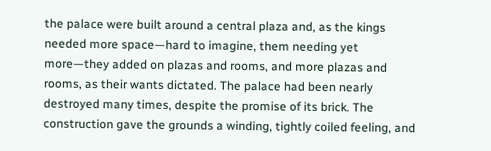the palace were built around a central plaza and, as the kings needed more space—hard to imagine, them needing yet more—they added on plazas and rooms, and more plazas and rooms, as their wants dictated. The palace had been nearly destroyed many times, despite the promise of its brick. The construction gave the grounds a winding, tightly coiled feeling, and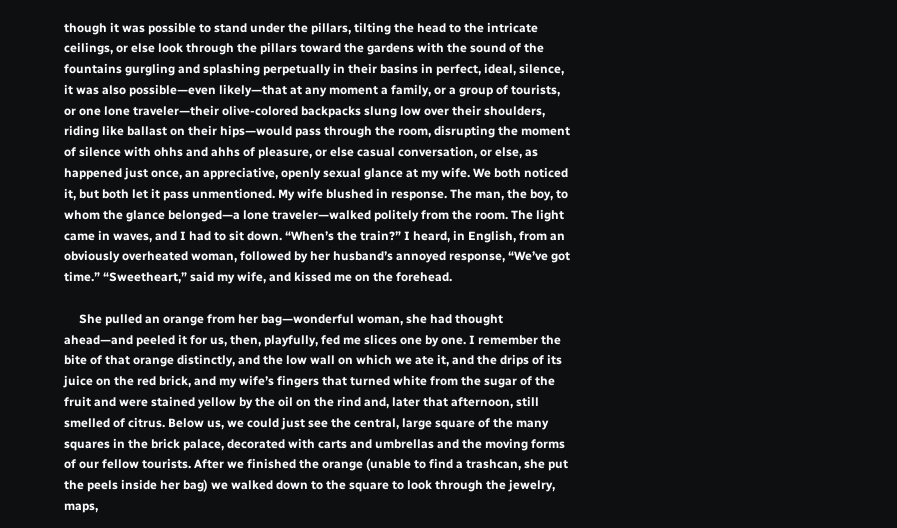though it was possible to stand under the pillars, tilting the head to the intricate ceilings, or else look through the pillars toward the gardens with the sound of the fountains gurgling and splashing perpetually in their basins in perfect, ideal, silence, it was also possible—even likely—that at any moment a family, or a group of tourists, or one lone traveler—their olive-colored backpacks slung low over their shoulders, riding like ballast on their hips—would pass through the room, disrupting the moment of silence with ohhs and ahhs of pleasure, or else casual conversation, or else, as happened just once, an appreciative, openly sexual glance at my wife. We both noticed it, but both let it pass unmentioned. My wife blushed in response. The man, the boy, to whom the glance belonged—a lone traveler—walked politely from the room. The light came in waves, and I had to sit down. “When’s the train?” I heard, in English, from an obviously overheated woman, followed by her husband’s annoyed response, “We’ve got time.” “Sweetheart,” said my wife, and kissed me on the forehead.

     She pulled an orange from her bag—wonderful woman, she had thought ahead—and peeled it for us, then, playfully, fed me slices one by one. I remember the bite of that orange distinctly, and the low wall on which we ate it, and the drips of its juice on the red brick, and my wife’s fingers that turned white from the sugar of the fruit and were stained yellow by the oil on the rind and, later that afternoon, still smelled of citrus. Below us, we could just see the central, large square of the many squares in the brick palace, decorated with carts and umbrellas and the moving forms of our fellow tourists. After we finished the orange (unable to find a trashcan, she put the peels inside her bag) we walked down to the square to look through the jewelry, maps,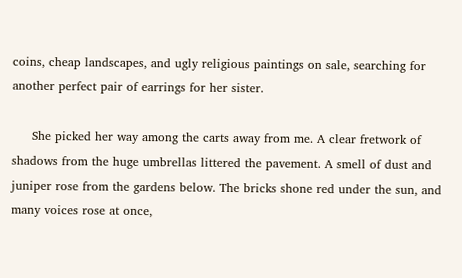coins, cheap landscapes, and ugly religious paintings on sale, searching for another perfect pair of earrings for her sister.

     She picked her way among the carts away from me. A clear fretwork of shadows from the huge umbrellas littered the pavement. A smell of dust and juniper rose from the gardens below. The bricks shone red under the sun, and many voices rose at once,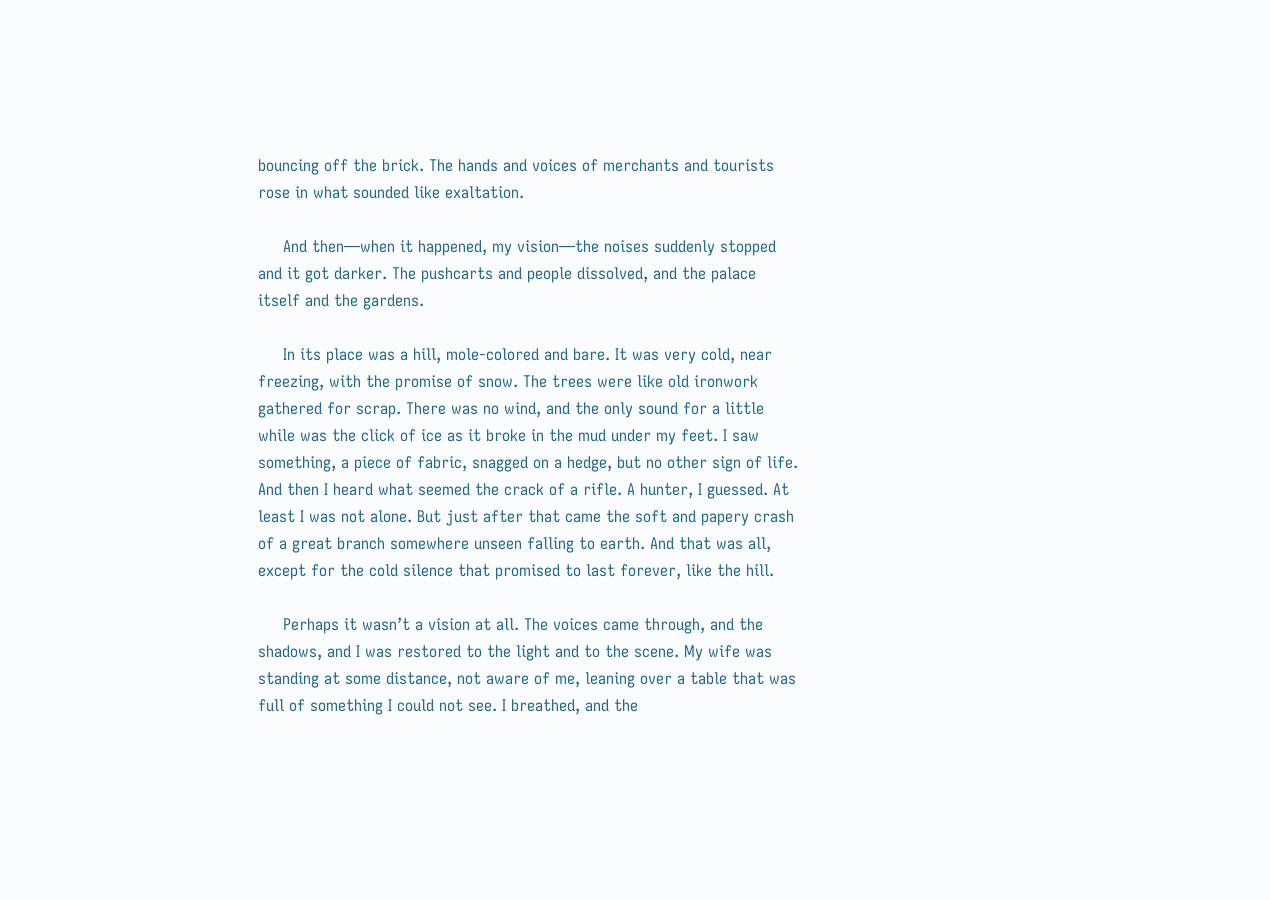bouncing off the brick. The hands and voices of merchants and tourists rose in what sounded like exaltation.

     And then—when it happened, my vision—the noises suddenly stopped and it got darker. The pushcarts and people dissolved, and the palace itself and the gardens.

     In its place was a hill, mole-colored and bare. It was very cold, near freezing, with the promise of snow. The trees were like old ironwork gathered for scrap. There was no wind, and the only sound for a little while was the click of ice as it broke in the mud under my feet. I saw something, a piece of fabric, snagged on a hedge, but no other sign of life. And then I heard what seemed the crack of a rifle. A hunter, I guessed. At least I was not alone. But just after that came the soft and papery crash of a great branch somewhere unseen falling to earth. And that was all, except for the cold silence that promised to last forever, like the hill.

     Perhaps it wasn’t a vision at all. The voices came through, and the shadows, and I was restored to the light and to the scene. My wife was standing at some distance, not aware of me, leaning over a table that was full of something I could not see. I breathed, and the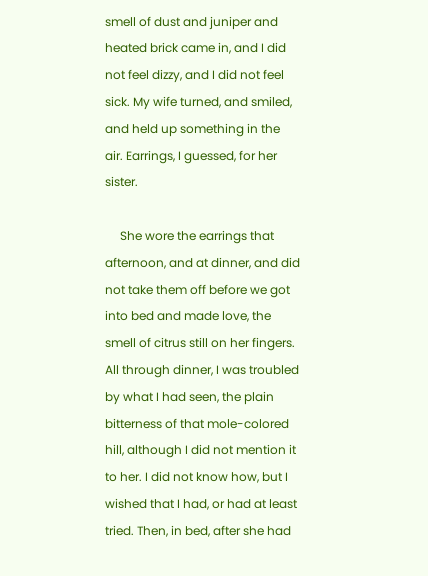smell of dust and juniper and heated brick came in, and I did not feel dizzy, and I did not feel sick. My wife turned, and smiled, and held up something in the air. Earrings, I guessed, for her sister.

     She wore the earrings that afternoon, and at dinner, and did not take them off before we got into bed and made love, the smell of citrus still on her fingers. All through dinner, I was troubled by what I had seen, the plain bitterness of that mole-colored hill, although I did not mention it to her. I did not know how, but I wished that I had, or had at least tried. Then, in bed, after she had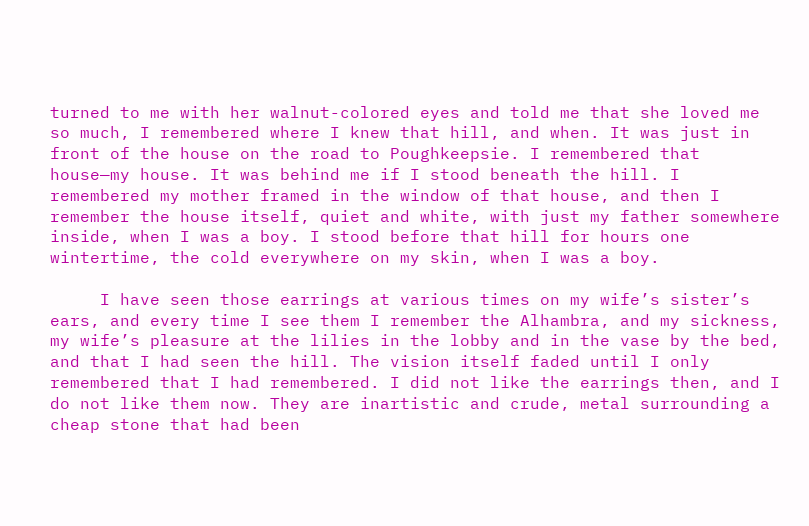turned to me with her walnut-colored eyes and told me that she loved me so much, I remembered where I knew that hill, and when. It was just in front of the house on the road to Poughkeepsie. I remembered that house—my house. It was behind me if I stood beneath the hill. I remembered my mother framed in the window of that house, and then I remember the house itself, quiet and white, with just my father somewhere inside, when I was a boy. I stood before that hill for hours one wintertime, the cold everywhere on my skin, when I was a boy.

     I have seen those earrings at various times on my wife’s sister’s ears, and every time I see them I remember the Alhambra, and my sickness, my wife’s pleasure at the lilies in the lobby and in the vase by the bed, and that I had seen the hill. The vision itself faded until I only remembered that I had remembered. I did not like the earrings then, and I do not like them now. They are inartistic and crude, metal surrounding a cheap stone that had been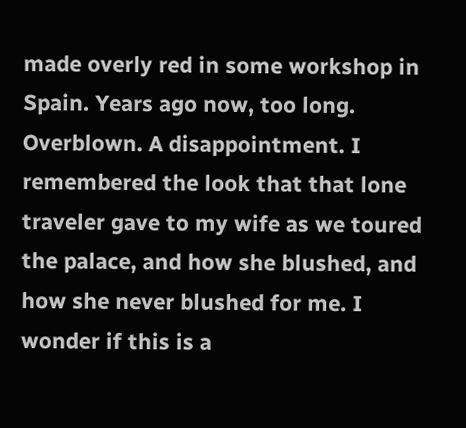made overly red in some workshop in Spain. Years ago now, too long. Overblown. A disappointment. I remembered the look that that lone traveler gave to my wife as we toured the palace, and how she blushed, and how she never blushed for me. I wonder if this is a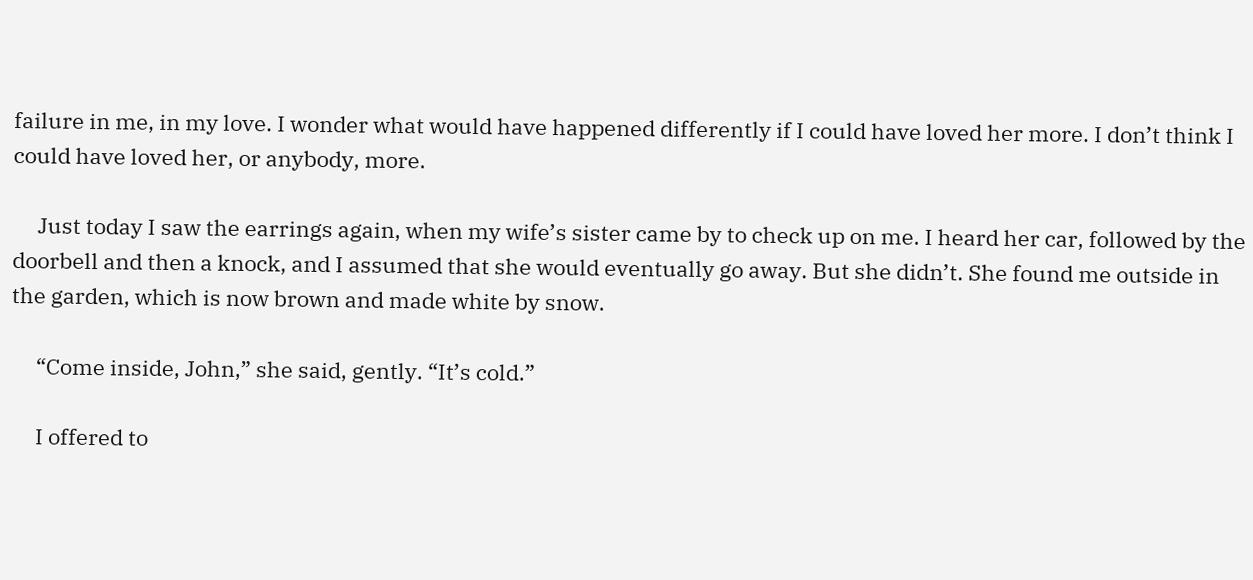failure in me, in my love. I wonder what would have happened differently if I could have loved her more. I don’t think I could have loved her, or anybody, more.

     Just today I saw the earrings again, when my wife’s sister came by to check up on me. I heard her car, followed by the doorbell and then a knock, and I assumed that she would eventually go away. But she didn’t. She found me outside in the garden, which is now brown and made white by snow.

     “Come inside, John,” she said, gently. “It’s cold.”

     I offered to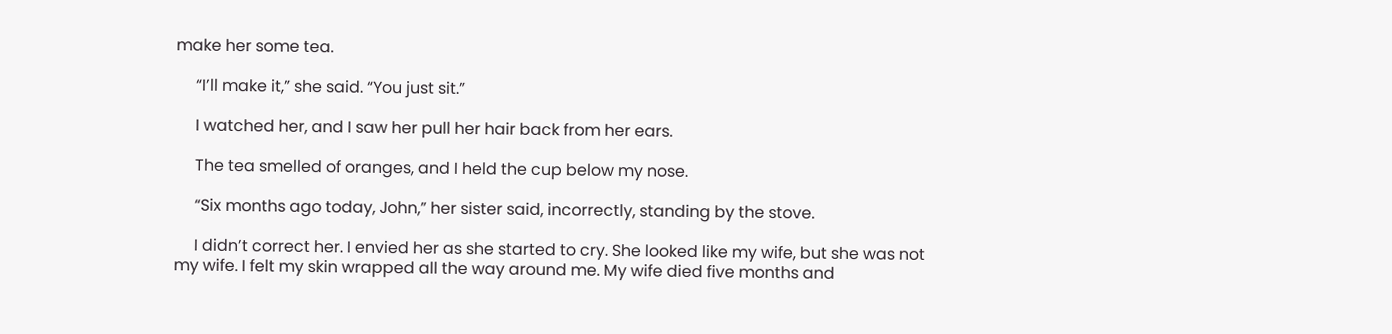make her some tea.

     “I’ll make it,” she said. “You just sit.”

     I watched her, and I saw her pull her hair back from her ears.

     The tea smelled of oranges, and I held the cup below my nose.

     “Six months ago today, John,” her sister said, incorrectly, standing by the stove.

     I didn’t correct her. I envied her as she started to cry. She looked like my wife, but she was not my wife. I felt my skin wrapped all the way around me. My wife died five months and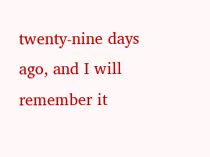twenty-nine days ago, and I will remember it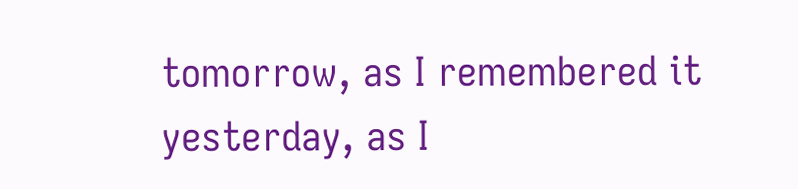tomorrow, as I remembered it yesterday, as I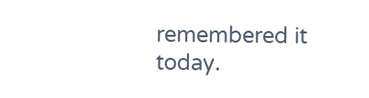remembered it today.